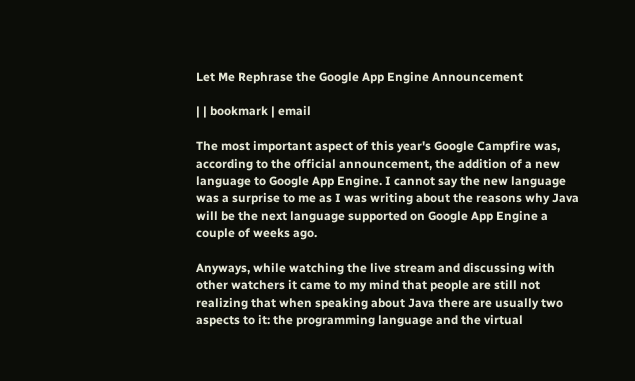Let Me Rephrase the Google App Engine Announcement

| | bookmark | email

The most important aspect of this year's Google Campfire was, according to the official announcement, the addition of a new language to Google App Engine. I cannot say the new language was a surprise to me as I was writing about the reasons why Java will be the next language supported on Google App Engine a couple of weeks ago.

Anyways, while watching the live stream and discussing with other watchers it came to my mind that people are still not realizing that when speaking about Java there are usually two aspects to it: the programming language and the virtual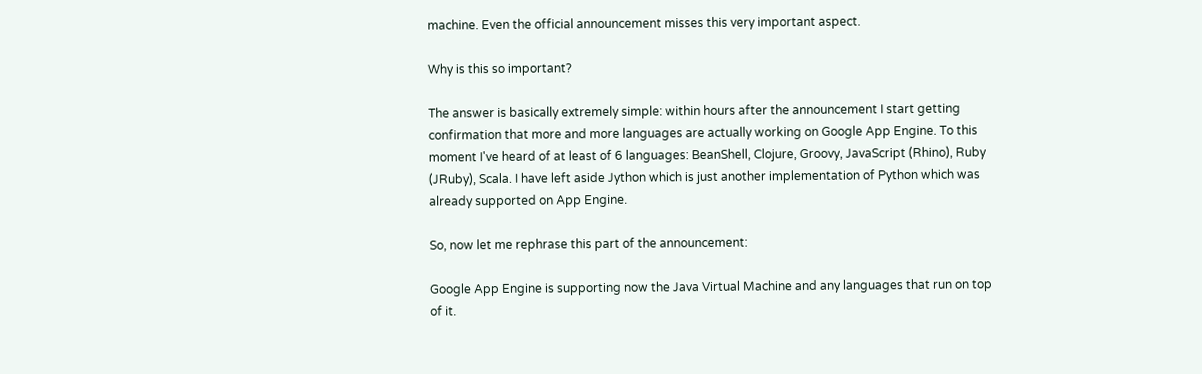machine. Even the official announcement misses this very important aspect.

Why is this so important?

The answer is basically extremely simple: within hours after the announcement I start getting confirmation that more and more languages are actually working on Google App Engine. To this moment I've heard of at least of 6 languages: BeanShell, Clojure, Groovy, JavaScript (Rhino), Ruby (JRuby), Scala. I have left aside Jython which is just another implementation of Python which was already supported on App Engine.

So, now let me rephrase this part of the announcement:

Google App Engine is supporting now the Java Virtual Machine and any languages that run on top of it.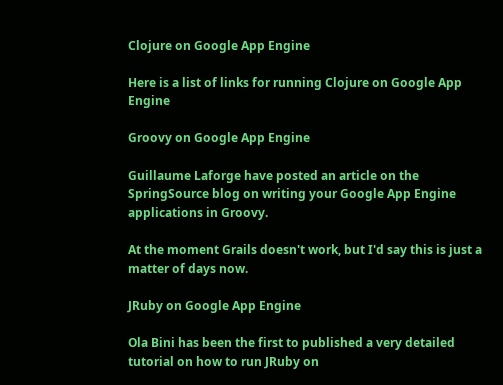Clojure on Google App Engine

Here is a list of links for running Clojure on Google App Engine

Groovy on Google App Engine

Guillaume Laforge have posted an article on the SpringSource blog on writing your Google App Engine applications in Groovy.

At the moment Grails doesn't work, but I'd say this is just a matter of days now.

JRuby on Google App Engine

Ola Bini has been the first to published a very detailed tutorial on how to run JRuby on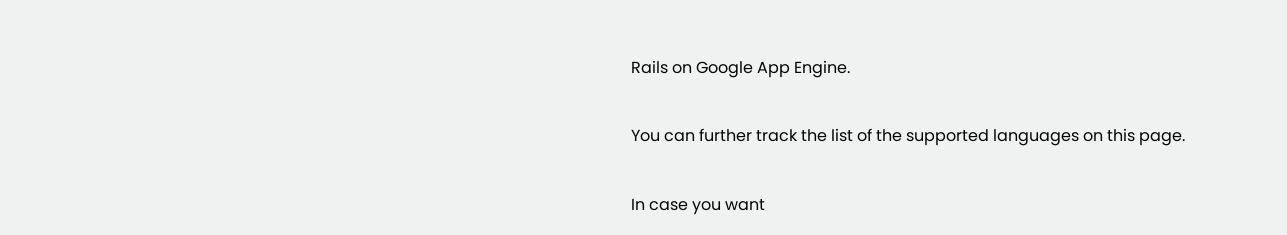Rails on Google App Engine.

You can further track the list of the supported languages on this page.

In case you want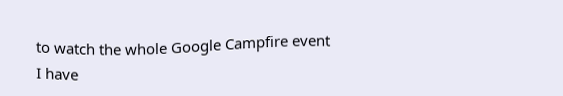to watch the whole Google Campfire event I have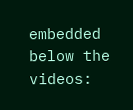embedded below the videos: